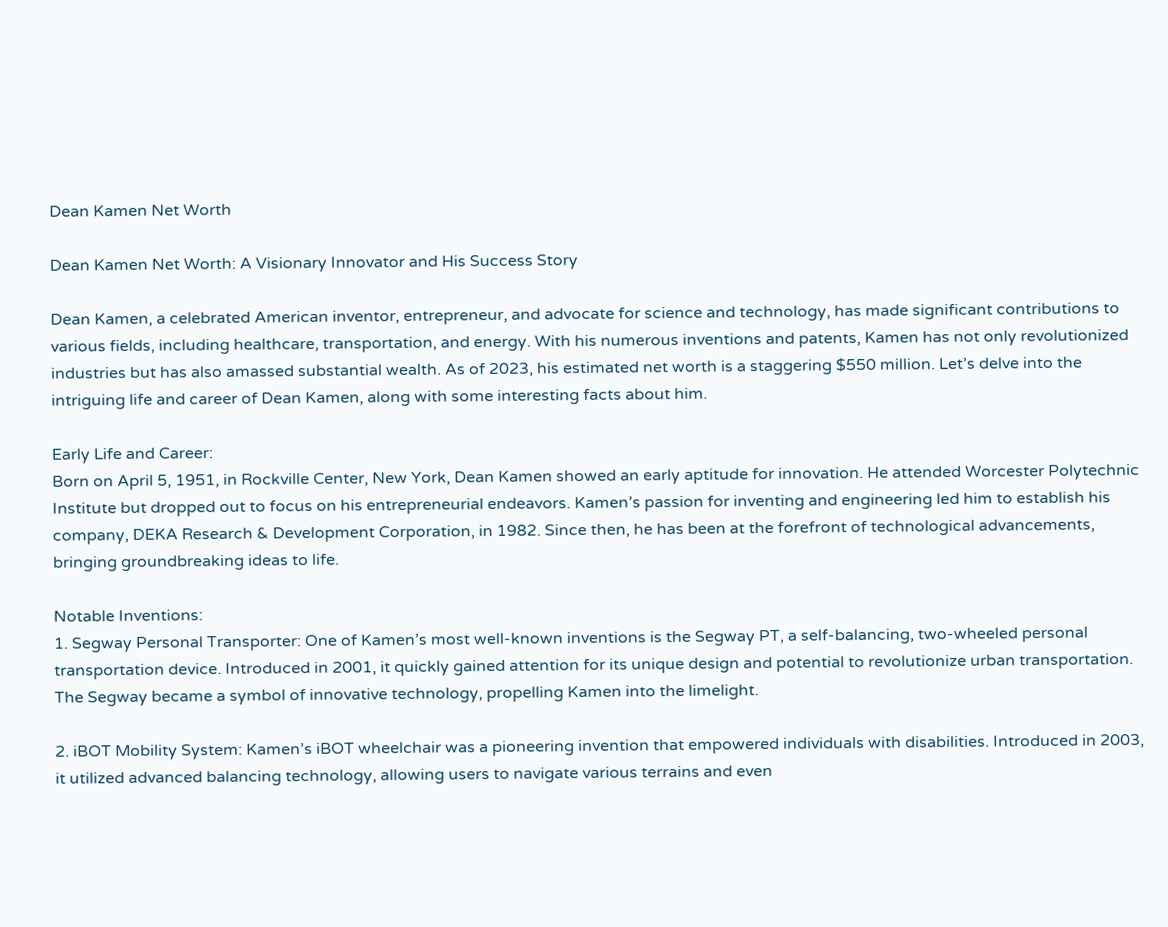Dean Kamen Net Worth

Dean Kamen Net Worth: A Visionary Innovator and His Success Story

Dean Kamen, a celebrated American inventor, entrepreneur, and advocate for science and technology, has made significant contributions to various fields, including healthcare, transportation, and energy. With his numerous inventions and patents, Kamen has not only revolutionized industries but has also amassed substantial wealth. As of 2023, his estimated net worth is a staggering $550 million. Let’s delve into the intriguing life and career of Dean Kamen, along with some interesting facts about him.

Early Life and Career:
Born on April 5, 1951, in Rockville Center, New York, Dean Kamen showed an early aptitude for innovation. He attended Worcester Polytechnic Institute but dropped out to focus on his entrepreneurial endeavors. Kamen’s passion for inventing and engineering led him to establish his company, DEKA Research & Development Corporation, in 1982. Since then, he has been at the forefront of technological advancements, bringing groundbreaking ideas to life.

Notable Inventions:
1. Segway Personal Transporter: One of Kamen’s most well-known inventions is the Segway PT, a self-balancing, two-wheeled personal transportation device. Introduced in 2001, it quickly gained attention for its unique design and potential to revolutionize urban transportation. The Segway became a symbol of innovative technology, propelling Kamen into the limelight.

2. iBOT Mobility System: Kamen’s iBOT wheelchair was a pioneering invention that empowered individuals with disabilities. Introduced in 2003, it utilized advanced balancing technology, allowing users to navigate various terrains and even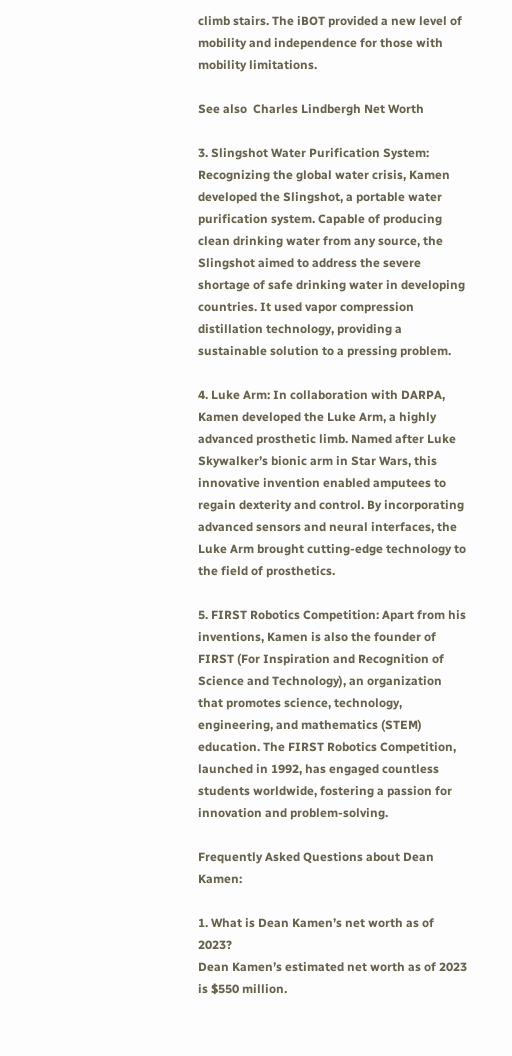climb stairs. The iBOT provided a new level of mobility and independence for those with mobility limitations.

See also  Charles Lindbergh Net Worth

3. Slingshot Water Purification System: Recognizing the global water crisis, Kamen developed the Slingshot, a portable water purification system. Capable of producing clean drinking water from any source, the Slingshot aimed to address the severe shortage of safe drinking water in developing countries. It used vapor compression distillation technology, providing a sustainable solution to a pressing problem.

4. Luke Arm: In collaboration with DARPA, Kamen developed the Luke Arm, a highly advanced prosthetic limb. Named after Luke Skywalker’s bionic arm in Star Wars, this innovative invention enabled amputees to regain dexterity and control. By incorporating advanced sensors and neural interfaces, the Luke Arm brought cutting-edge technology to the field of prosthetics.

5. FIRST Robotics Competition: Apart from his inventions, Kamen is also the founder of FIRST (For Inspiration and Recognition of Science and Technology), an organization that promotes science, technology, engineering, and mathematics (STEM) education. The FIRST Robotics Competition, launched in 1992, has engaged countless students worldwide, fostering a passion for innovation and problem-solving.

Frequently Asked Questions about Dean Kamen:

1. What is Dean Kamen’s net worth as of 2023?
Dean Kamen’s estimated net worth as of 2023 is $550 million.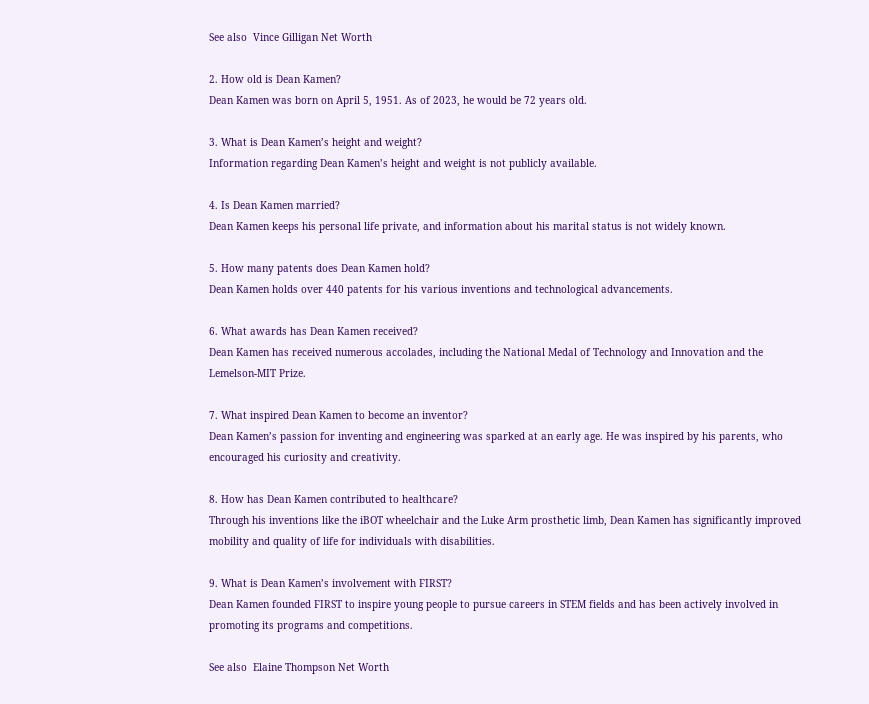See also  Vince Gilligan Net Worth

2. How old is Dean Kamen?
Dean Kamen was born on April 5, 1951. As of 2023, he would be 72 years old.

3. What is Dean Kamen’s height and weight?
Information regarding Dean Kamen’s height and weight is not publicly available.

4. Is Dean Kamen married?
Dean Kamen keeps his personal life private, and information about his marital status is not widely known.

5. How many patents does Dean Kamen hold?
Dean Kamen holds over 440 patents for his various inventions and technological advancements.

6. What awards has Dean Kamen received?
Dean Kamen has received numerous accolades, including the National Medal of Technology and Innovation and the Lemelson-MIT Prize.

7. What inspired Dean Kamen to become an inventor?
Dean Kamen’s passion for inventing and engineering was sparked at an early age. He was inspired by his parents, who encouraged his curiosity and creativity.

8. How has Dean Kamen contributed to healthcare?
Through his inventions like the iBOT wheelchair and the Luke Arm prosthetic limb, Dean Kamen has significantly improved mobility and quality of life for individuals with disabilities.

9. What is Dean Kamen’s involvement with FIRST?
Dean Kamen founded FIRST to inspire young people to pursue careers in STEM fields and has been actively involved in promoting its programs and competitions.

See also  Elaine Thompson Net Worth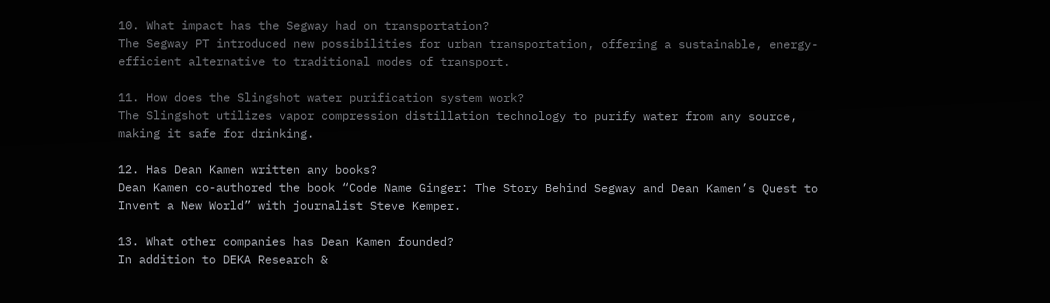10. What impact has the Segway had on transportation?
The Segway PT introduced new possibilities for urban transportation, offering a sustainable, energy-efficient alternative to traditional modes of transport.

11. How does the Slingshot water purification system work?
The Slingshot utilizes vapor compression distillation technology to purify water from any source, making it safe for drinking.

12. Has Dean Kamen written any books?
Dean Kamen co-authored the book “Code Name Ginger: The Story Behind Segway and Dean Kamen’s Quest to Invent a New World” with journalist Steve Kemper.

13. What other companies has Dean Kamen founded?
In addition to DEKA Research &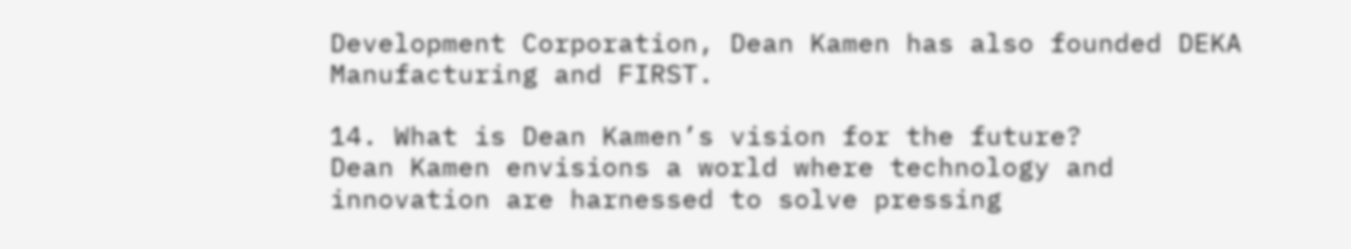Development Corporation, Dean Kamen has also founded DEKA Manufacturing and FIRST.

14. What is Dean Kamen’s vision for the future?
Dean Kamen envisions a world where technology and innovation are harnessed to solve pressing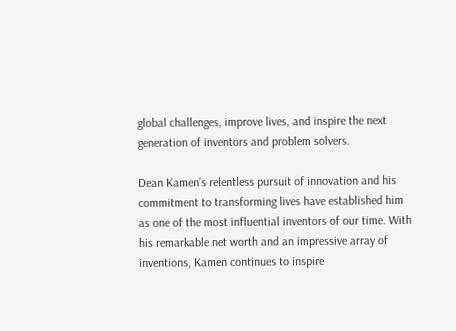global challenges, improve lives, and inspire the next generation of inventors and problem solvers.

Dean Kamen’s relentless pursuit of innovation and his commitment to transforming lives have established him as one of the most influential inventors of our time. With his remarkable net worth and an impressive array of inventions, Kamen continues to inspire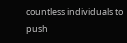countless individuals to push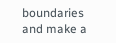boundaries and make a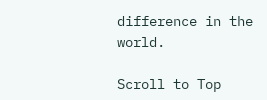difference in the world.

Scroll to Top